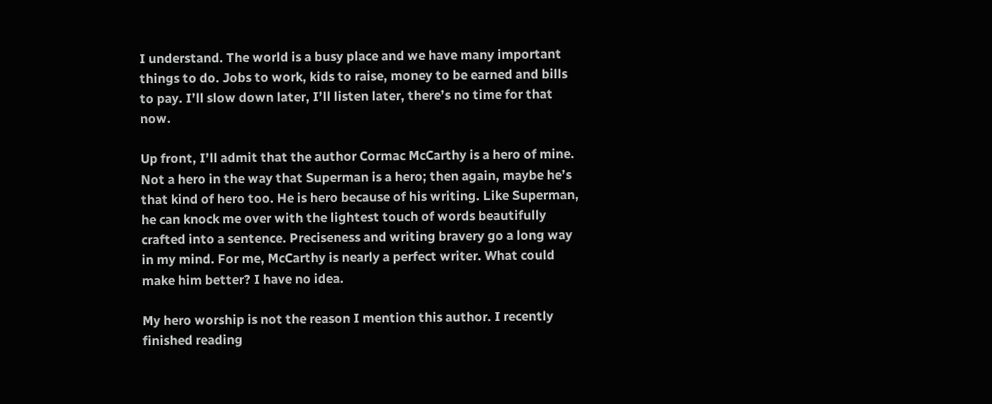I understand. The world is a busy place and we have many important things to do. Jobs to work, kids to raise, money to be earned and bills to pay. I’ll slow down later, I’ll listen later, there’s no time for that now.

Up front, I’ll admit that the author Cormac McCarthy is a hero of mine. Not a hero in the way that Superman is a hero; then again, maybe he’s that kind of hero too. He is hero because of his writing. Like Superman, he can knock me over with the lightest touch of words beautifully crafted into a sentence. Preciseness and writing bravery go a long way in my mind. For me, McCarthy is nearly a perfect writer. What could make him better? I have no idea.

My hero worship is not the reason I mention this author. I recently finished reading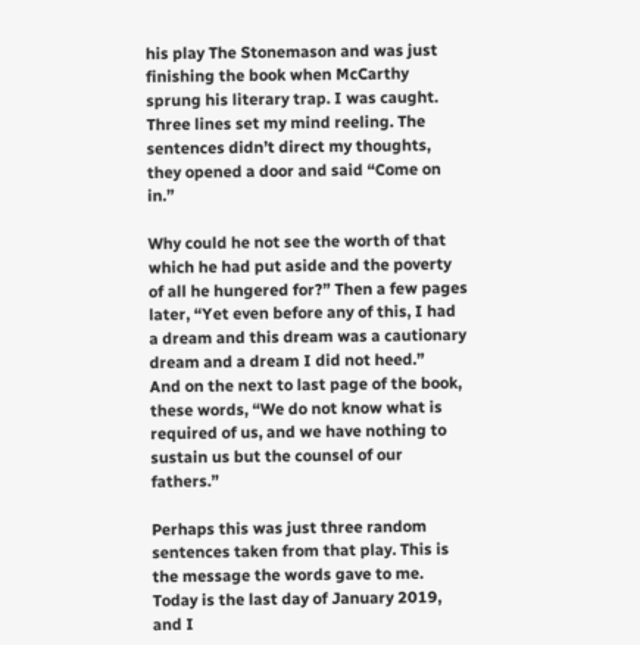his play The Stonemason and was just finishing the book when McCarthy sprung his literary trap. I was caught. Three lines set my mind reeling. The sentences didn’t direct my thoughts, they opened a door and said “Come on in.”

Why could he not see the worth of that which he had put aside and the poverty of all he hungered for?” Then a few pages later, “Yet even before any of this, I had a dream and this dream was a cautionary dream and a dream I did not heed.”
And on the next to last page of the book, these words, “We do not know what is required of us, and we have nothing to sustain us but the counsel of our fathers.”

Perhaps this was just three random sentences taken from that play. This is the message the words gave to me. Today is the last day of January 2019, and I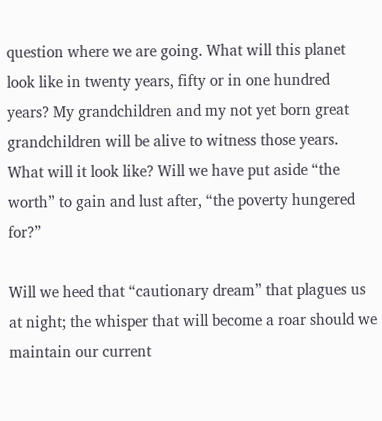question where we are going. What will this planet look like in twenty years, fifty or in one hundred years? My grandchildren and my not yet born great grandchildren will be alive to witness those years. What will it look like? Will we have put aside “the worth” to gain and lust after, “the poverty hungered for?”

Will we heed that “cautionary dream” that plagues us at night; the whisper that will become a roar should we maintain our current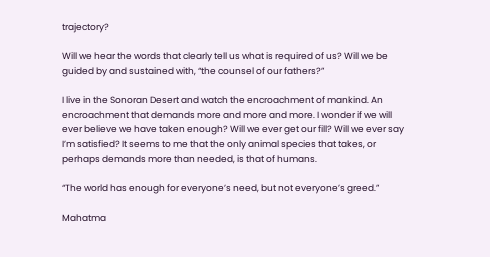trajectory?

Will we hear the words that clearly tell us what is required of us? Will we be guided by and sustained with, “the counsel of our fathers?”

I live in the Sonoran Desert and watch the encroachment of mankind. An encroachment that demands more and more and more. I wonder if we will ever believe we have taken enough? Will we ever get our fill? Will we ever say I’m satisfied? It seems to me that the only animal species that takes, or perhaps demands more than needed, is that of humans.

“The world has enough for everyone’s need, but not everyone’s greed.”

Mahatma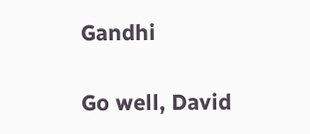Gandhi

Go well, David